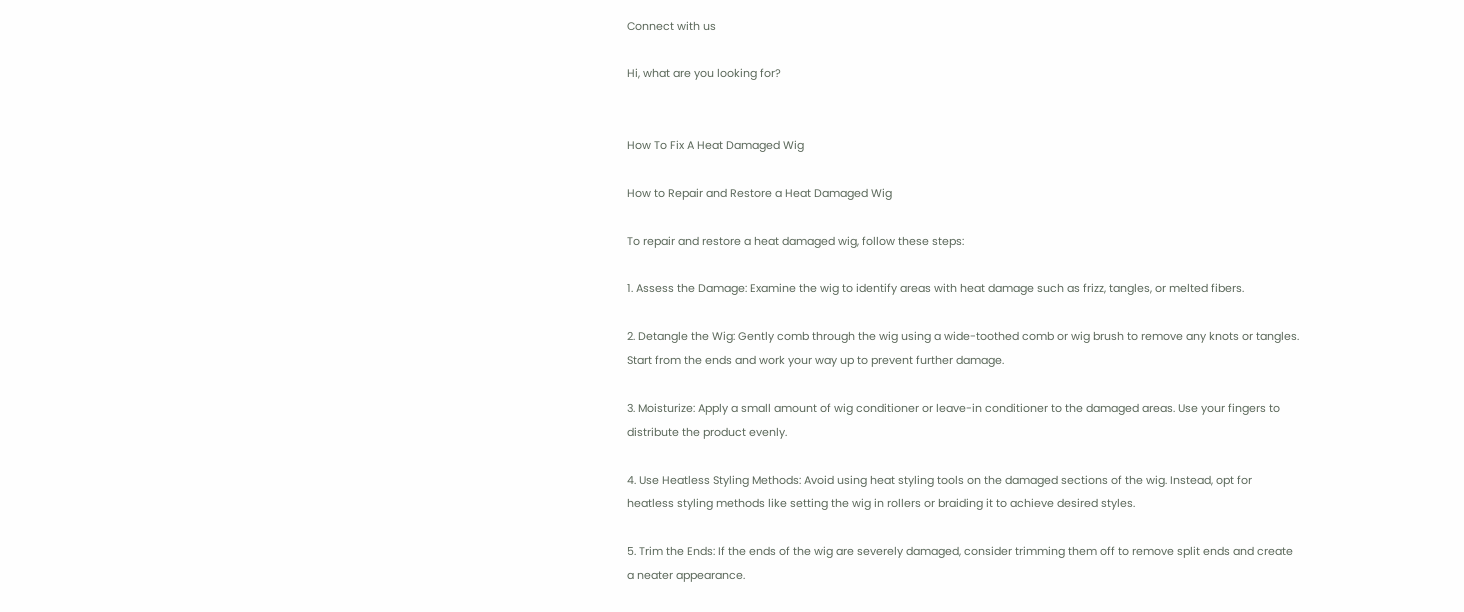Connect with us

Hi, what are you looking for?


How To Fix A Heat Damaged Wig

How to Repair and Restore a Heat Damaged Wig

To repair and restore a heat damaged wig, follow these steps:

1. Assess the Damage: Examine the wig to identify areas with heat damage such as frizz, tangles, or melted fibers.

2. Detangle the Wig: Gently comb through the wig using a wide-toothed comb or wig brush to remove any knots or tangles. Start from the ends and work your way up to prevent further damage.

3. Moisturize: Apply a small amount of wig conditioner or leave-in conditioner to the damaged areas. Use your fingers to distribute the product evenly.

4. Use Heatless Styling Methods: Avoid using heat styling tools on the damaged sections of the wig. Instead, opt for heatless styling methods like setting the wig in rollers or braiding it to achieve desired styles.

5. Trim the Ends: If the ends of the wig are severely damaged, consider trimming them off to remove split ends and create a neater appearance.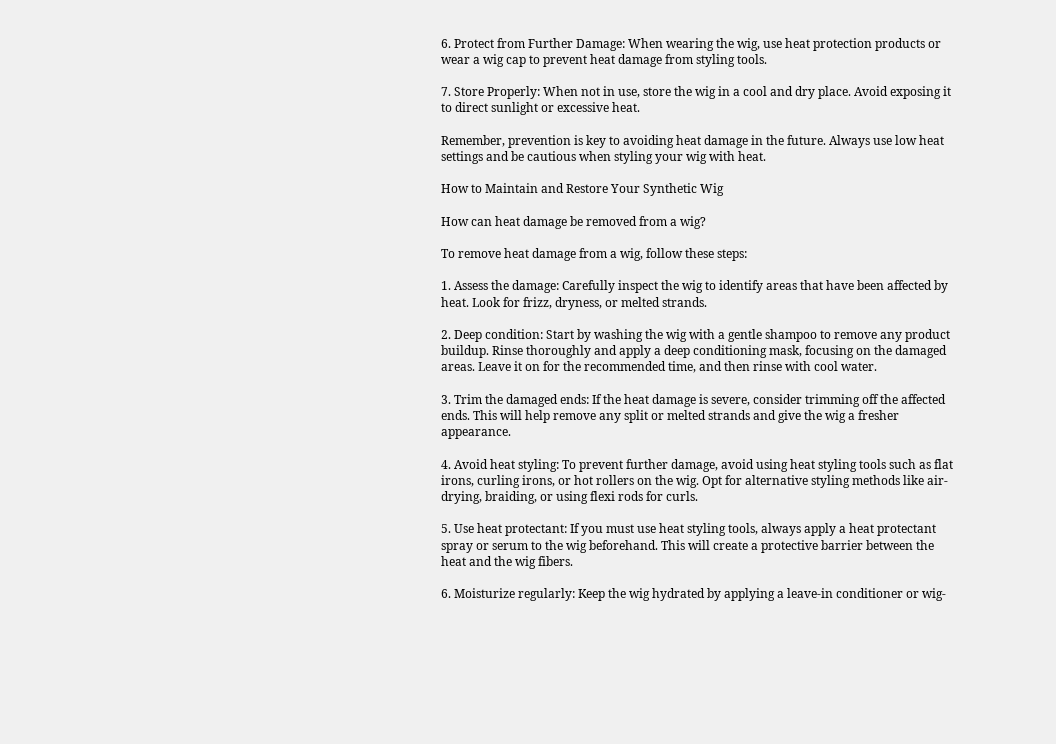6. Protect from Further Damage: When wearing the wig, use heat protection products or wear a wig cap to prevent heat damage from styling tools.

7. Store Properly: When not in use, store the wig in a cool and dry place. Avoid exposing it to direct sunlight or excessive heat.

Remember, prevention is key to avoiding heat damage in the future. Always use low heat settings and be cautious when styling your wig with heat.

How to Maintain and Restore Your Synthetic Wig

How can heat damage be removed from a wig?

To remove heat damage from a wig, follow these steps:

1. Assess the damage: Carefully inspect the wig to identify areas that have been affected by heat. Look for frizz, dryness, or melted strands.

2. Deep condition: Start by washing the wig with a gentle shampoo to remove any product buildup. Rinse thoroughly and apply a deep conditioning mask, focusing on the damaged areas. Leave it on for the recommended time, and then rinse with cool water.

3. Trim the damaged ends: If the heat damage is severe, consider trimming off the affected ends. This will help remove any split or melted strands and give the wig a fresher appearance.

4. Avoid heat styling: To prevent further damage, avoid using heat styling tools such as flat irons, curling irons, or hot rollers on the wig. Opt for alternative styling methods like air-drying, braiding, or using flexi rods for curls.

5. Use heat protectant: If you must use heat styling tools, always apply a heat protectant spray or serum to the wig beforehand. This will create a protective barrier between the heat and the wig fibers.

6. Moisturize regularly: Keep the wig hydrated by applying a leave-in conditioner or wig-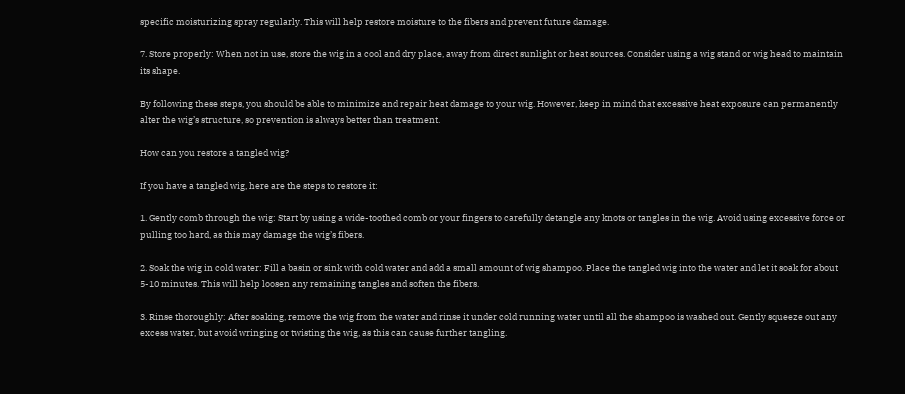specific moisturizing spray regularly. This will help restore moisture to the fibers and prevent future damage.

7. Store properly: When not in use, store the wig in a cool and dry place, away from direct sunlight or heat sources. Consider using a wig stand or wig head to maintain its shape.

By following these steps, you should be able to minimize and repair heat damage to your wig. However, keep in mind that excessive heat exposure can permanently alter the wig’s structure, so prevention is always better than treatment.

How can you restore a tangled wig?

If you have a tangled wig, here are the steps to restore it:

1. Gently comb through the wig: Start by using a wide-toothed comb or your fingers to carefully detangle any knots or tangles in the wig. Avoid using excessive force or pulling too hard, as this may damage the wig’s fibers.

2. Soak the wig in cold water: Fill a basin or sink with cold water and add a small amount of wig shampoo. Place the tangled wig into the water and let it soak for about 5-10 minutes. This will help loosen any remaining tangles and soften the fibers.

3. Rinse thoroughly: After soaking, remove the wig from the water and rinse it under cold running water until all the shampoo is washed out. Gently squeeze out any excess water, but avoid wringing or twisting the wig, as this can cause further tangling.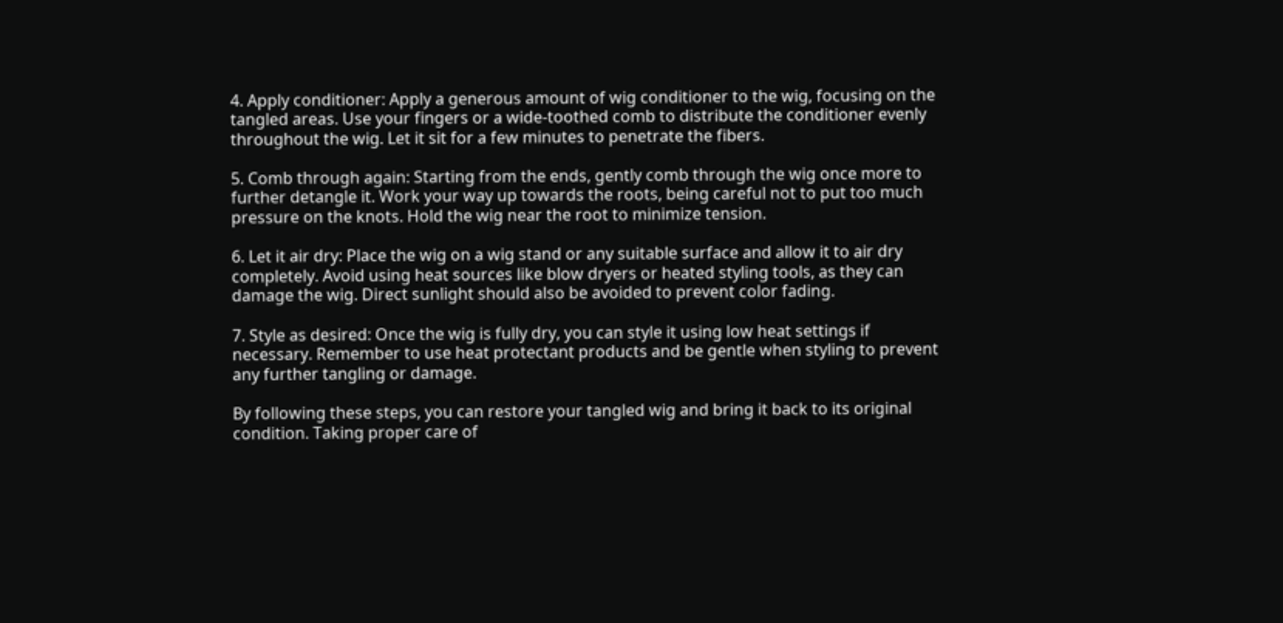4. Apply conditioner: Apply a generous amount of wig conditioner to the wig, focusing on the tangled areas. Use your fingers or a wide-toothed comb to distribute the conditioner evenly throughout the wig. Let it sit for a few minutes to penetrate the fibers.

5. Comb through again: Starting from the ends, gently comb through the wig once more to further detangle it. Work your way up towards the roots, being careful not to put too much pressure on the knots. Hold the wig near the root to minimize tension.

6. Let it air dry: Place the wig on a wig stand or any suitable surface and allow it to air dry completely. Avoid using heat sources like blow dryers or heated styling tools, as they can damage the wig. Direct sunlight should also be avoided to prevent color fading.

7. Style as desired: Once the wig is fully dry, you can style it using low heat settings if necessary. Remember to use heat protectant products and be gentle when styling to prevent any further tangling or damage.

By following these steps, you can restore your tangled wig and bring it back to its original condition. Taking proper care of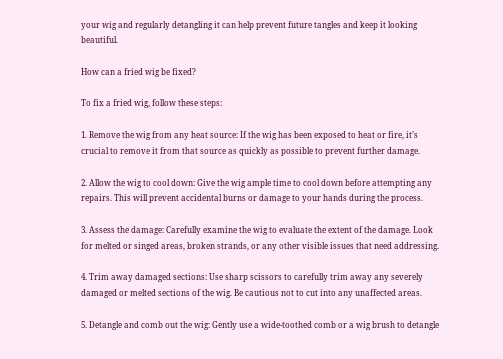your wig and regularly detangling it can help prevent future tangles and keep it looking beautiful.

How can a fried wig be fixed?

To fix a fried wig, follow these steps:

1. Remove the wig from any heat source: If the wig has been exposed to heat or fire, it’s crucial to remove it from that source as quickly as possible to prevent further damage.

2. Allow the wig to cool down: Give the wig ample time to cool down before attempting any repairs. This will prevent accidental burns or damage to your hands during the process.

3. Assess the damage: Carefully examine the wig to evaluate the extent of the damage. Look for melted or singed areas, broken strands, or any other visible issues that need addressing.

4. Trim away damaged sections: Use sharp scissors to carefully trim away any severely damaged or melted sections of the wig. Be cautious not to cut into any unaffected areas.

5. Detangle and comb out the wig: Gently use a wide-toothed comb or a wig brush to detangle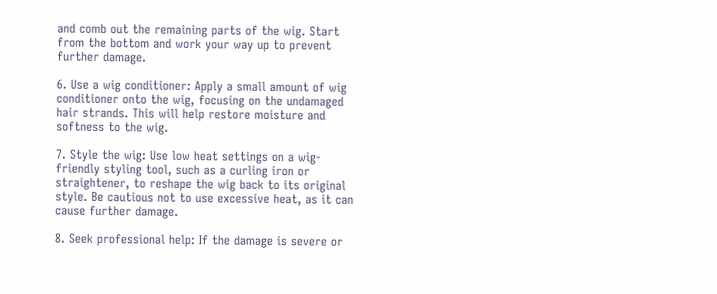and comb out the remaining parts of the wig. Start from the bottom and work your way up to prevent further damage.

6. Use a wig conditioner: Apply a small amount of wig conditioner onto the wig, focusing on the undamaged hair strands. This will help restore moisture and softness to the wig.

7. Style the wig: Use low heat settings on a wig-friendly styling tool, such as a curling iron or straightener, to reshape the wig back to its original style. Be cautious not to use excessive heat, as it can cause further damage.

8. Seek professional help: If the damage is severe or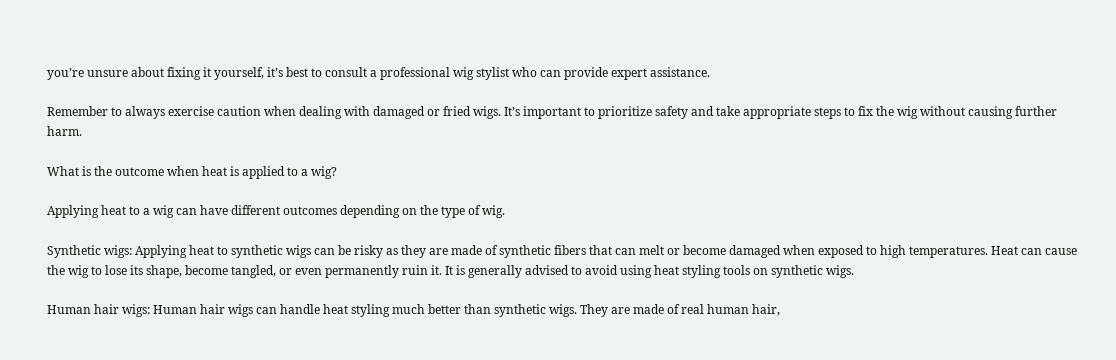you’re unsure about fixing it yourself, it’s best to consult a professional wig stylist who can provide expert assistance.

Remember to always exercise caution when dealing with damaged or fried wigs. It’s important to prioritize safety and take appropriate steps to fix the wig without causing further harm.

What is the outcome when heat is applied to a wig?

Applying heat to a wig can have different outcomes depending on the type of wig.

Synthetic wigs: Applying heat to synthetic wigs can be risky as they are made of synthetic fibers that can melt or become damaged when exposed to high temperatures. Heat can cause the wig to lose its shape, become tangled, or even permanently ruin it. It is generally advised to avoid using heat styling tools on synthetic wigs.

Human hair wigs: Human hair wigs can handle heat styling much better than synthetic wigs. They are made of real human hair,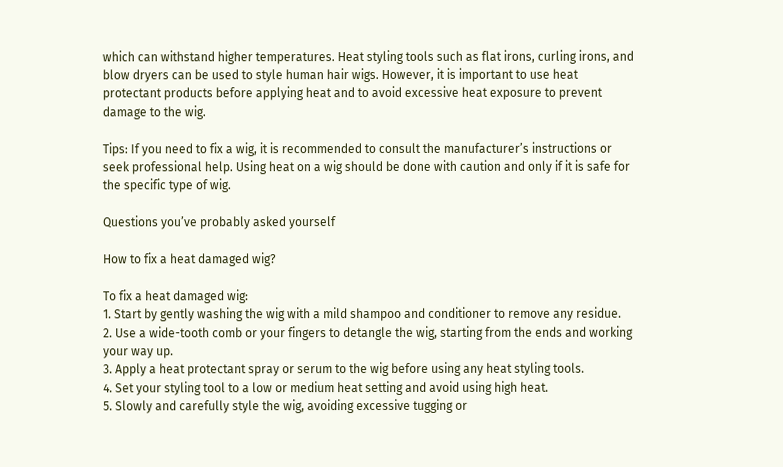which can withstand higher temperatures. Heat styling tools such as flat irons, curling irons, and blow dryers can be used to style human hair wigs. However, it is important to use heat protectant products before applying heat and to avoid excessive heat exposure to prevent damage to the wig.

Tips: If you need to fix a wig, it is recommended to consult the manufacturer’s instructions or seek professional help. Using heat on a wig should be done with caution and only if it is safe for the specific type of wig.

Questions you’ve probably asked yourself

How to fix a heat damaged wig?

To fix a heat damaged wig:
1. Start by gently washing the wig with a mild shampoo and conditioner to remove any residue.
2. Use a wide-tooth comb or your fingers to detangle the wig, starting from the ends and working your way up.
3. Apply a heat protectant spray or serum to the wig before using any heat styling tools.
4. Set your styling tool to a low or medium heat setting and avoid using high heat.
5. Slowly and carefully style the wig, avoiding excessive tugging or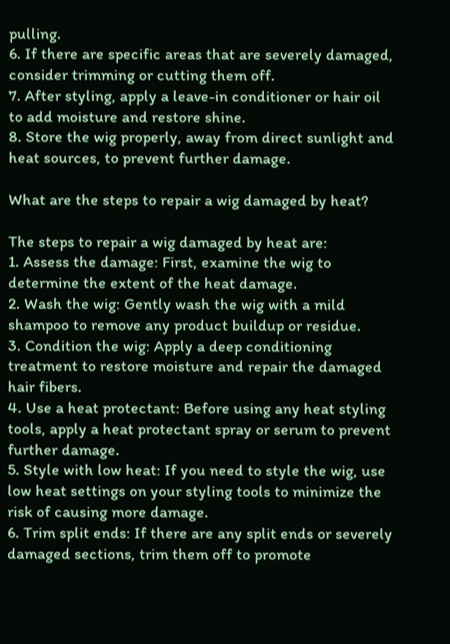pulling.
6. If there are specific areas that are severely damaged, consider trimming or cutting them off.
7. After styling, apply a leave-in conditioner or hair oil to add moisture and restore shine.
8. Store the wig properly, away from direct sunlight and heat sources, to prevent further damage.

What are the steps to repair a wig damaged by heat?

The steps to repair a wig damaged by heat are:
1. Assess the damage: First, examine the wig to determine the extent of the heat damage.
2. Wash the wig: Gently wash the wig with a mild shampoo to remove any product buildup or residue.
3. Condition the wig: Apply a deep conditioning treatment to restore moisture and repair the damaged hair fibers.
4. Use a heat protectant: Before using any heat styling tools, apply a heat protectant spray or serum to prevent further damage.
5. Style with low heat: If you need to style the wig, use low heat settings on your styling tools to minimize the risk of causing more damage.
6. Trim split ends: If there are any split ends or severely damaged sections, trim them off to promote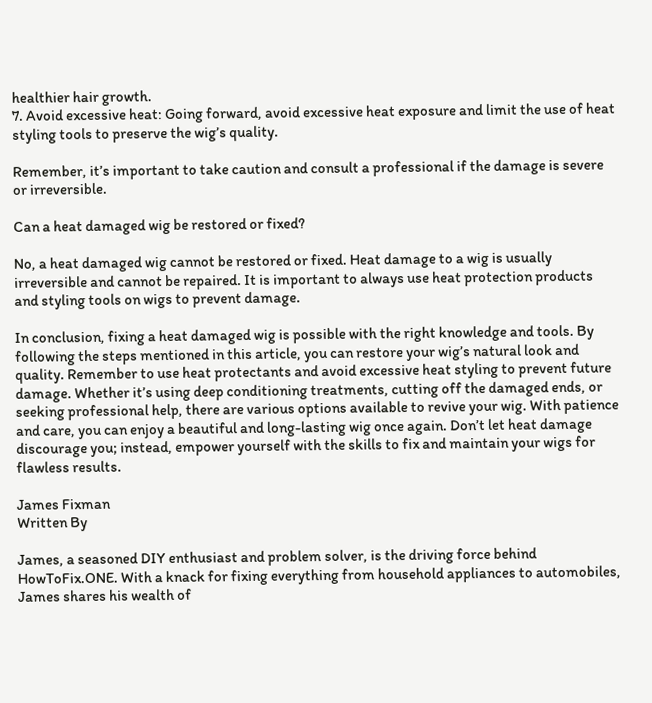healthier hair growth.
7. Avoid excessive heat: Going forward, avoid excessive heat exposure and limit the use of heat styling tools to preserve the wig’s quality.

Remember, it’s important to take caution and consult a professional if the damage is severe or irreversible.

Can a heat damaged wig be restored or fixed?

No, a heat damaged wig cannot be restored or fixed. Heat damage to a wig is usually irreversible and cannot be repaired. It is important to always use heat protection products and styling tools on wigs to prevent damage.

In conclusion, fixing a heat damaged wig is possible with the right knowledge and tools. By following the steps mentioned in this article, you can restore your wig’s natural look and quality. Remember to use heat protectants and avoid excessive heat styling to prevent future damage. Whether it’s using deep conditioning treatments, cutting off the damaged ends, or seeking professional help, there are various options available to revive your wig. With patience and care, you can enjoy a beautiful and long-lasting wig once again. Don’t let heat damage discourage you; instead, empower yourself with the skills to fix and maintain your wigs for flawless results.

James Fixman
Written By

James, a seasoned DIY enthusiast and problem solver, is the driving force behind HowToFix.ONE. With a knack for fixing everything from household appliances to automobiles, James shares his wealth of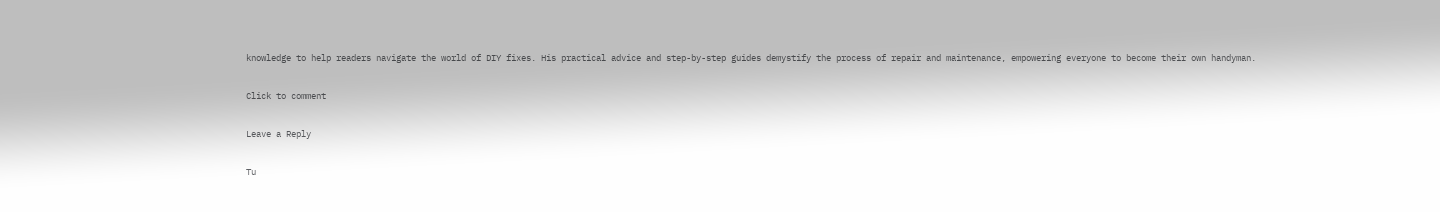knowledge to help readers navigate the world of DIY fixes. His practical advice and step-by-step guides demystify the process of repair and maintenance, empowering everyone to become their own handyman.

Click to comment

Leave a Reply

Tu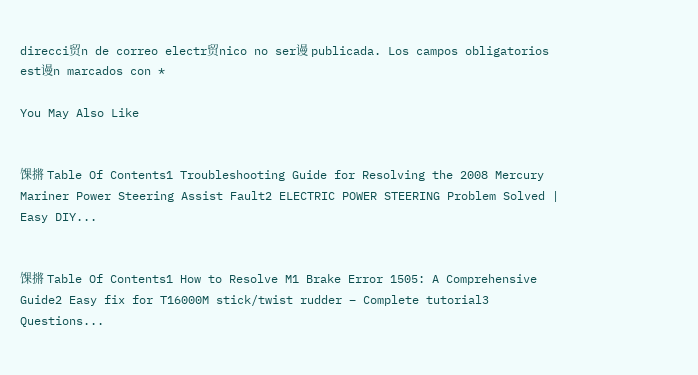direcci贸n de correo electr贸nico no ser谩 publicada. Los campos obligatorios est谩n marcados con *

You May Also Like


馃摪 Table Of Contents1 Troubleshooting Guide for Resolving the 2008 Mercury Mariner Power Steering Assist Fault2 ELECTRIC POWER STEERING Problem Solved | Easy DIY...


馃摪 Table Of Contents1 How to Resolve M1 Brake Error 1505: A Comprehensive Guide2 Easy fix for T16000M stick/twist rudder – Complete tutorial3 Questions...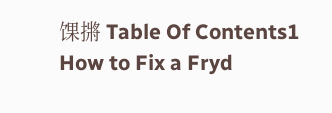馃摪 Table Of Contents1 How to Fix a Fryd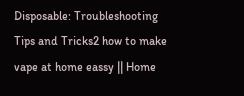Disposable: Troubleshooting Tips and Tricks2 how to make vape at home eassy || Home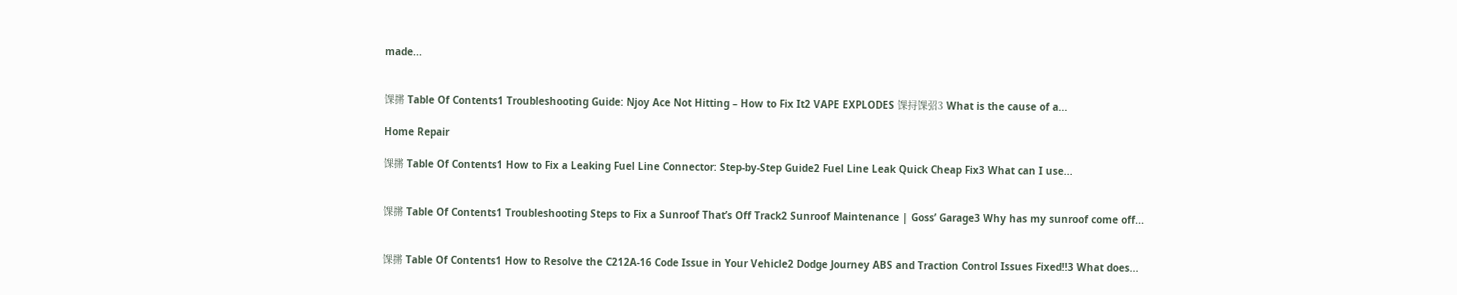made...


馃摪 Table Of Contents1 Troubleshooting Guide: Njoy Ace Not Hitting – How to Fix It2 VAPE EXPLODES 馃挦馃弨3 What is the cause of a...

Home Repair

馃摪 Table Of Contents1 How to Fix a Leaking Fuel Line Connector: Step-by-Step Guide2 Fuel Line Leak Quick Cheap Fix3 What can I use...


馃摪 Table Of Contents1 Troubleshooting Steps to Fix a Sunroof That’s Off Track2 Sunroof Maintenance | Goss’ Garage3 Why has my sunroof come off...


馃摪 Table Of Contents1 How to Resolve the C212A-16 Code Issue in Your Vehicle2 Dodge Journey ABS and Traction Control Issues Fixed!!3 What does...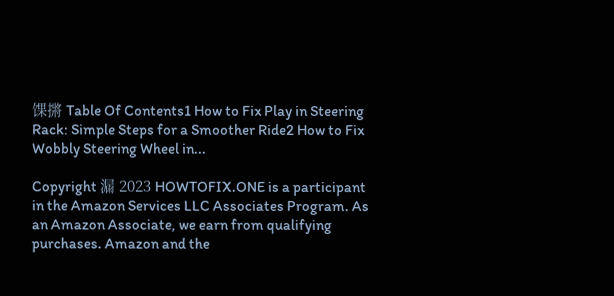馃摪 Table Of Contents1 How to Fix Play in Steering Rack: Simple Steps for a Smoother Ride2 How to Fix Wobbly Steering Wheel in...

Copyright 漏 2023 HOWTOFIX.ONE is a participant in the Amazon Services LLC Associates Program. As an Amazon Associate, we earn from qualifying purchases. Amazon and the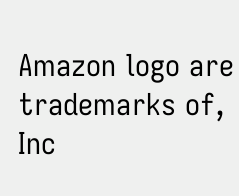Amazon logo are trademarks of, Inc